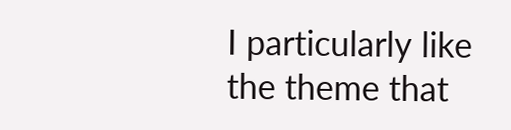I particularly like the theme that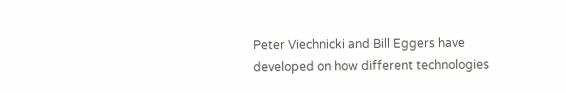Peter Viechnicki and Bill Eggers have developed on how different technologies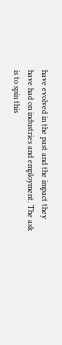have evolved in the past and the impact they have had on industries and employment. The ask is to spin this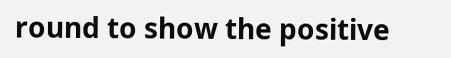round to show the positive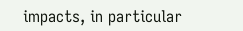impacts, in particular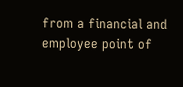from a financial and employee point of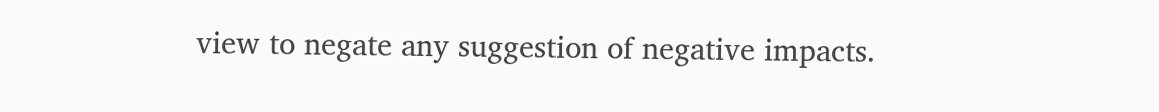view to negate any suggestion of negative impacts.